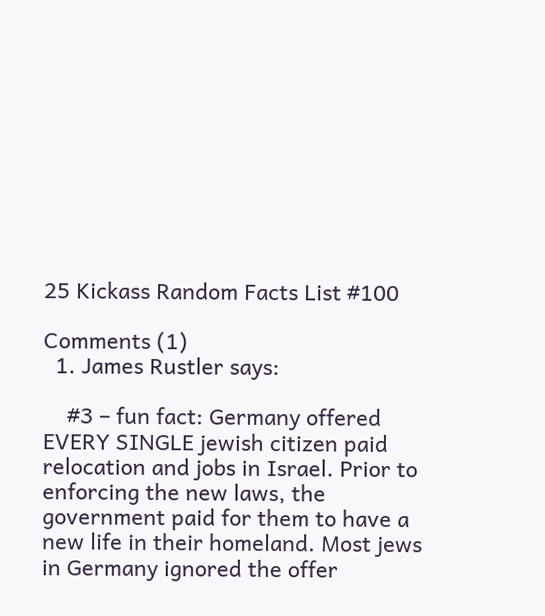25 Kickass Random Facts List #100

Comments (1)
  1. James Rustler says:

    #3 – fun fact: Germany offered EVERY SINGLE jewish citizen paid relocation and jobs in Israel. Prior to enforcing the new laws, the government paid for them to have a new life in their homeland. Most jews in Germany ignored the offer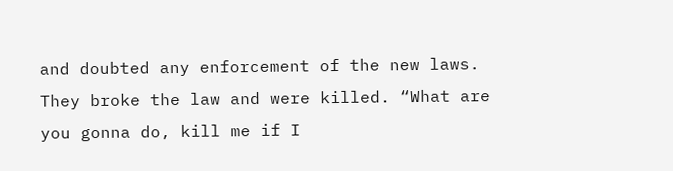and doubted any enforcement of the new laws. They broke the law and were killed. “What are you gonna do, kill me if I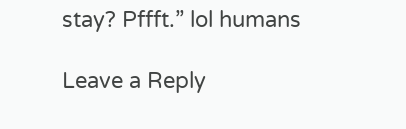stay? Pffft.” lol humans

Leave a Reply